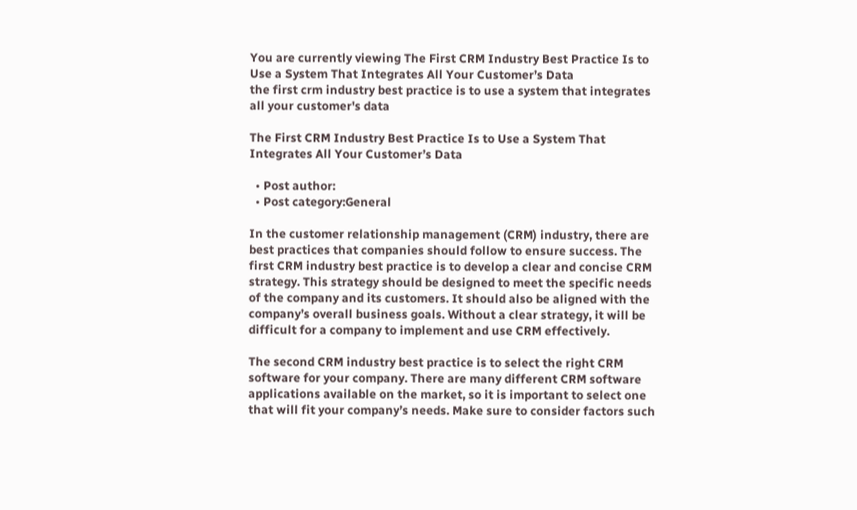You are currently viewing The First CRM Industry Best Practice Is to Use a System That Integrates All Your Customer’s Data
the first crm industry best practice is to use a system that integrates all your customer's data

The First CRM Industry Best Practice Is to Use a System That Integrates All Your Customer’s Data

  • Post author:
  • Post category:General

In the customer relationship management (CRM) industry, there are best practices that companies should follow to ensure success. The first CRM industry best practice is to develop a clear and concise CRM strategy. This strategy should be designed to meet the specific needs of the company and its customers. It should also be aligned with the company’s overall business goals. Without a clear strategy, it will be difficult for a company to implement and use CRM effectively.

The second CRM industry best practice is to select the right CRM software for your company. There are many different CRM software applications available on the market, so it is important to select one that will fit your company’s needs. Make sure to consider factors such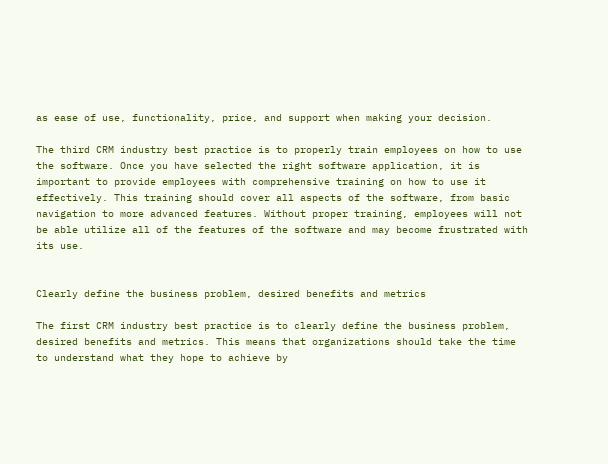as ease of use, functionality, price, and support when making your decision.

The third CRM industry best practice is to properly train employees on how to use the software. Once you have selected the right software application, it is important to provide employees with comprehensive training on how to use it effectively. This training should cover all aspects of the software, from basic navigation to more advanced features. Without proper training, employees will not be able utilize all of the features of the software and may become frustrated with its use.


Clearly define the business problem, desired benefits and metrics

The first CRM industry best practice is to clearly define the business problem, desired benefits and metrics. This means that organizations should take the time to understand what they hope to achieve by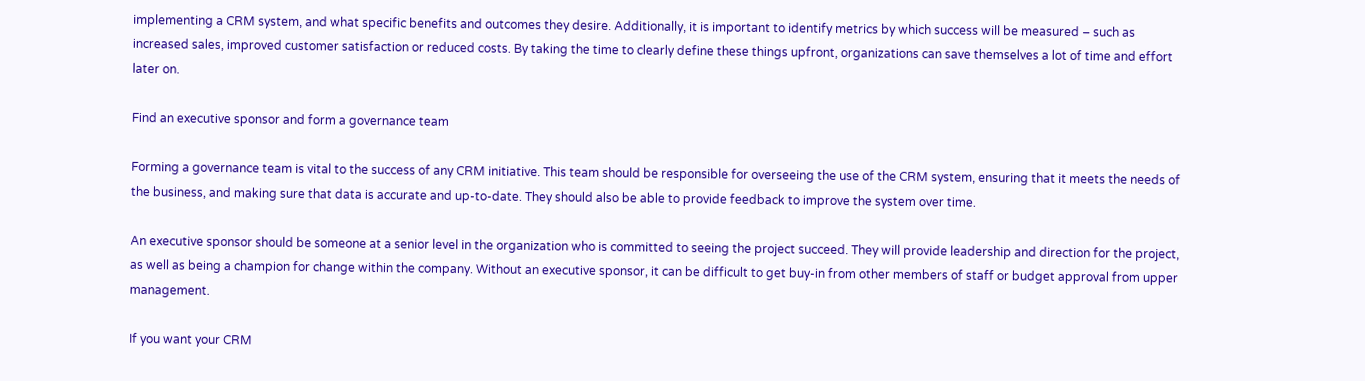implementing a CRM system, and what specific benefits and outcomes they desire. Additionally, it is important to identify metrics by which success will be measured – such as increased sales, improved customer satisfaction or reduced costs. By taking the time to clearly define these things upfront, organizations can save themselves a lot of time and effort later on.

Find an executive sponsor and form a governance team

Forming a governance team is vital to the success of any CRM initiative. This team should be responsible for overseeing the use of the CRM system, ensuring that it meets the needs of the business, and making sure that data is accurate and up-to-date. They should also be able to provide feedback to improve the system over time.

An executive sponsor should be someone at a senior level in the organization who is committed to seeing the project succeed. They will provide leadership and direction for the project, as well as being a champion for change within the company. Without an executive sponsor, it can be difficult to get buy-in from other members of staff or budget approval from upper management.

If you want your CRM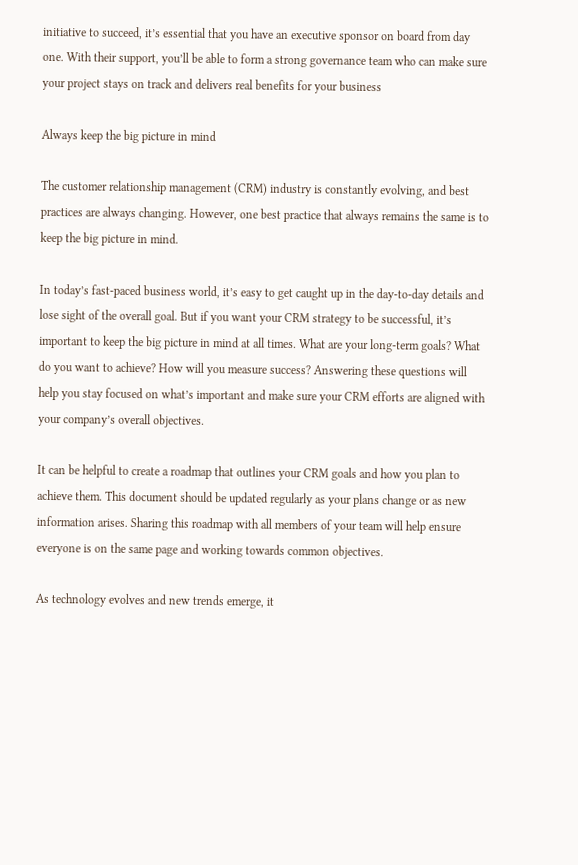initiative to succeed, it’s essential that you have an executive sponsor on board from day one. With their support, you’ll be able to form a strong governance team who can make sure your project stays on track and delivers real benefits for your business

Always keep the big picture in mind

The customer relationship management (CRM) industry is constantly evolving, and best practices are always changing. However, one best practice that always remains the same is to keep the big picture in mind.

In today’s fast-paced business world, it’s easy to get caught up in the day-to-day details and lose sight of the overall goal. But if you want your CRM strategy to be successful, it’s important to keep the big picture in mind at all times. What are your long-term goals? What do you want to achieve? How will you measure success? Answering these questions will help you stay focused on what’s important and make sure your CRM efforts are aligned with your company’s overall objectives.

It can be helpful to create a roadmap that outlines your CRM goals and how you plan to achieve them. This document should be updated regularly as your plans change or as new information arises. Sharing this roadmap with all members of your team will help ensure everyone is on the same page and working towards common objectives.

As technology evolves and new trends emerge, it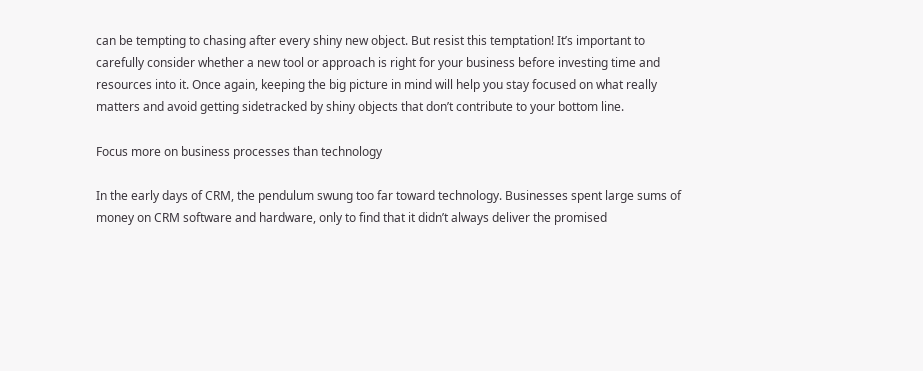can be tempting to chasing after every shiny new object. But resist this temptation! It’s important to carefully consider whether a new tool or approach is right for your business before investing time and resources into it. Once again, keeping the big picture in mind will help you stay focused on what really matters and avoid getting sidetracked by shiny objects that don’t contribute to your bottom line.

Focus more on business processes than technology

In the early days of CRM, the pendulum swung too far toward technology. Businesses spent large sums of money on CRM software and hardware, only to find that it didn’t always deliver the promised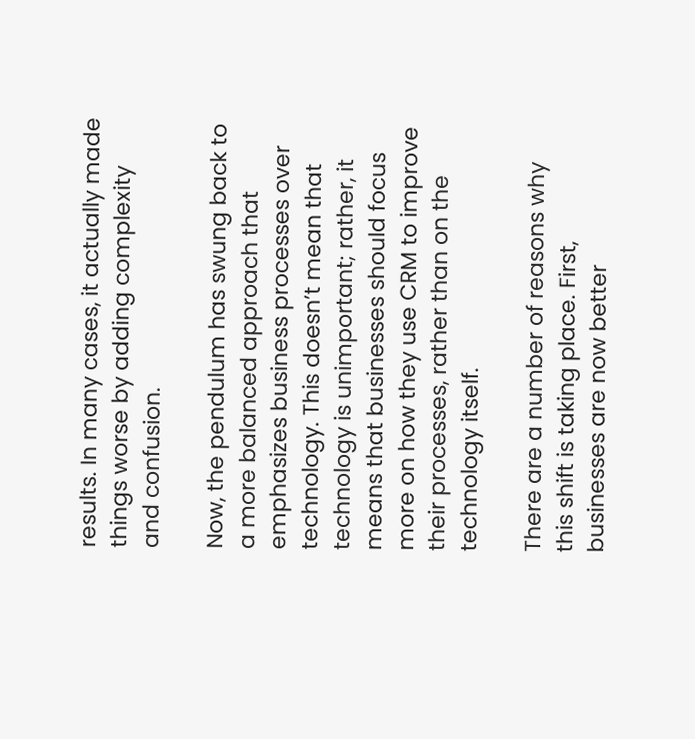results. In many cases, it actually made things worse by adding complexity and confusion.

Now, the pendulum has swung back to a more balanced approach that emphasizes business processes over technology. This doesn’t mean that technology is unimportant; rather, it means that businesses should focus more on how they use CRM to improve their processes, rather than on the technology itself.

There are a number of reasons why this shift is taking place. First, businesses are now better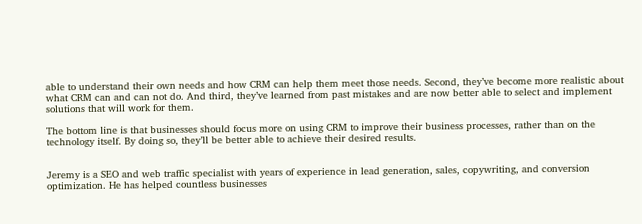able to understand their own needs and how CRM can help them meet those needs. Second, they’ve become more realistic about what CRM can and can not do. And third, they’ve learned from past mistakes and are now better able to select and implement solutions that will work for them.

The bottom line is that businesses should focus more on using CRM to improve their business processes, rather than on the technology itself. By doing so, they’ll be better able to achieve their desired results.


Jeremy is a SEO and web traffic specialist with years of experience in lead generation, sales, copywriting, and conversion optimization. He has helped countless businesses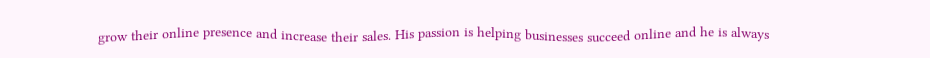grow their online presence and increase their sales. His passion is helping businesses succeed online and he is always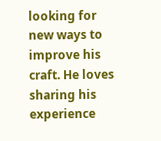looking for new ways to improve his craft. He loves sharing his experience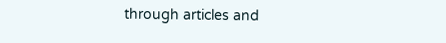through articles and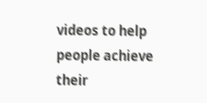videos to help people achieve their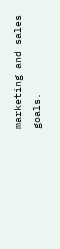marketing and sales goals.